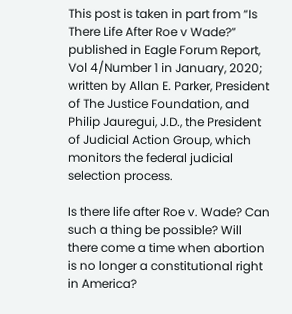This post is taken in part from “Is There Life After Roe v Wade?” published in Eagle Forum Report, Vol 4/Number 1 in January, 2020; written by Allan E. Parker, President of The Justice Foundation, and Philip Jauregui, J.D., the President of Judicial Action Group, which monitors the federal judicial selection process.

Is there life after Roe v. Wade? Can such a thing be possible? Will there come a time when abortion is no longer a constitutional right in America?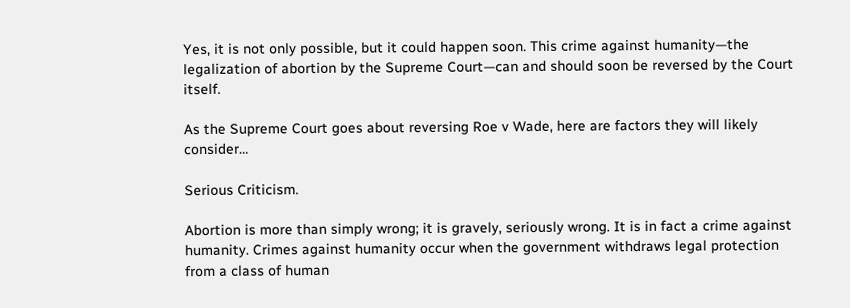Yes, it is not only possible, but it could happen soon. This crime against humanity—the legalization of abortion by the Supreme Court—can and should soon be reversed by the Court itself.

As the Supreme Court goes about reversing Roe v Wade, here are factors they will likely consider…

Serious Criticism.

Abortion is more than simply wrong; it is gravely, seriously wrong. It is in fact a crime against humanity. Crimes against humanity occur when the government withdraws legal protection from a class of human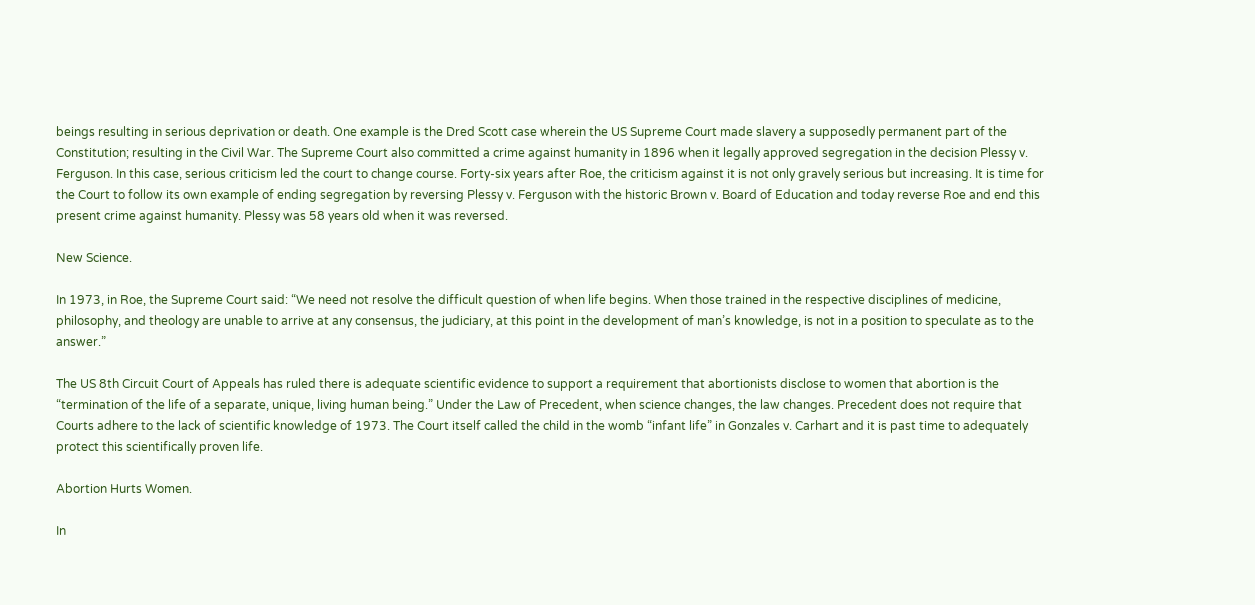beings resulting in serious deprivation or death. One example is the Dred Scott case wherein the US Supreme Court made slavery a supposedly permanent part of the Constitution; resulting in the Civil War. The Supreme Court also committed a crime against humanity in 1896 when it legally approved segregation in the decision Plessy v. Ferguson. In this case, serious criticism led the court to change course. Forty-six years after Roe, the criticism against it is not only gravely serious but increasing. It is time for the Court to follow its own example of ending segregation by reversing Plessy v. Ferguson with the historic Brown v. Board of Education and today reverse Roe and end this present crime against humanity. Plessy was 58 years old when it was reversed.

New Science.

In 1973, in Roe, the Supreme Court said: “We need not resolve the difficult question of when life begins. When those trained in the respective disciplines of medicine, philosophy, and theology are unable to arrive at any consensus, the judiciary, at this point in the development of man’s knowledge, is not in a position to speculate as to the answer.”

The US 8th Circuit Court of Appeals has ruled there is adequate scientific evidence to support a requirement that abortionists disclose to women that abortion is the “termination of the life of a separate, unique, living human being.” Under the Law of Precedent, when science changes, the law changes. Precedent does not require that Courts adhere to the lack of scientific knowledge of 1973. The Court itself called the child in the womb “infant life” in Gonzales v. Carhart and it is past time to adequately protect this scientifically proven life.

Abortion Hurts Women.

In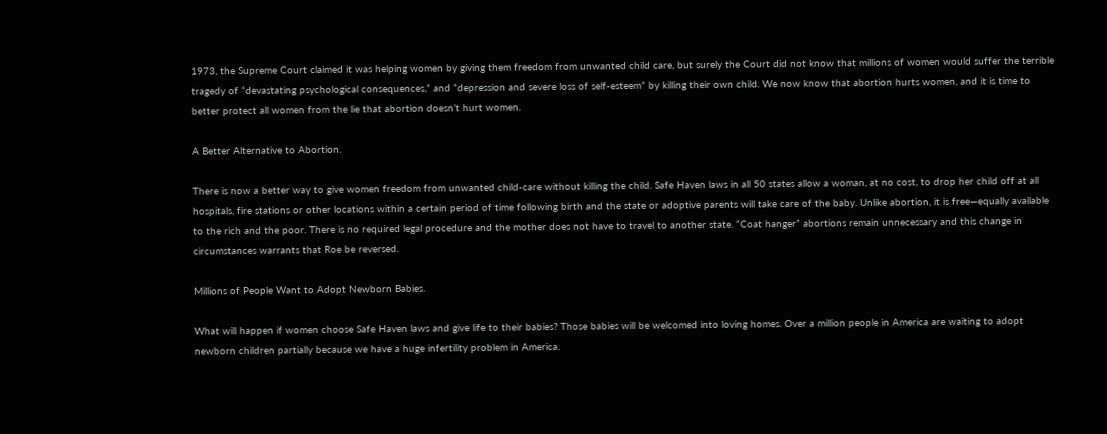1973, the Supreme Court claimed it was helping women by giving them freedom from unwanted child care, but surely the Court did not know that millions of women would suffer the terrible tragedy of “devastating psychological consequences,” and “depression and severe loss of self-esteem” by killing their own child. We now know that abortion hurts women, and it is time to better protect all women from the lie that abortion doesn’t hurt women.

A Better Alternative to Abortion.

There is now a better way to give women freedom from unwanted child-care without killing the child. Safe Haven laws in all 50 states allow a woman, at no cost, to drop her child off at all hospitals, fire stations or other locations within a certain period of time following birth and the state or adoptive parents will take care of the baby. Unlike abortion, it is free—equally available to the rich and the poor. There is no required legal procedure and the mother does not have to travel to another state. “Coat hanger” abortions remain unnecessary and this change in circumstances warrants that Roe be reversed.

Millions of People Want to Adopt Newborn Babies.

What will happen if women choose Safe Haven laws and give life to their babies? Those babies will be welcomed into loving homes. Over a million people in America are waiting to adopt newborn children partially because we have a huge infertility problem in America.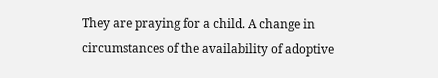They are praying for a child. A change in circumstances of the availability of adoptive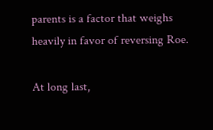parents is a factor that weighs heavily in favor of reversing Roe.

At long last,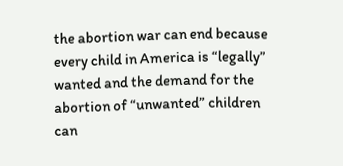the abortion war can end because every child in America is “legally” wanted and the demand for the abortion of “unwanted” children can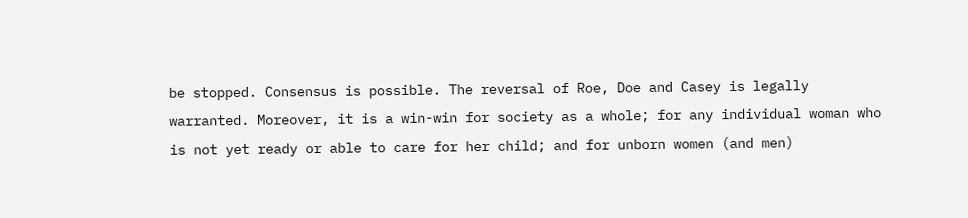be stopped. Consensus is possible. The reversal of Roe, Doe and Casey is legally warranted. Moreover, it is a win-win for society as a whole; for any individual woman who is not yet ready or able to care for her child; and for unborn women (and men)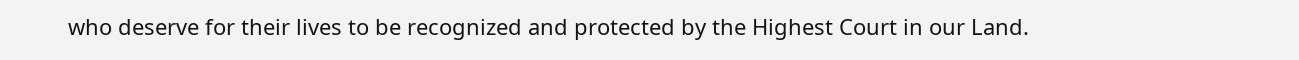who deserve for their lives to be recognized and protected by the Highest Court in our Land.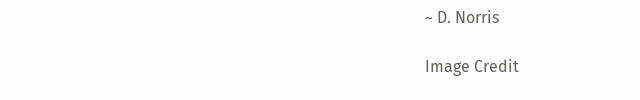~ D. Norris

Image Credit